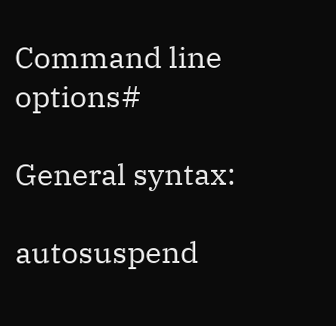Command line options#

General syntax:

autosuspend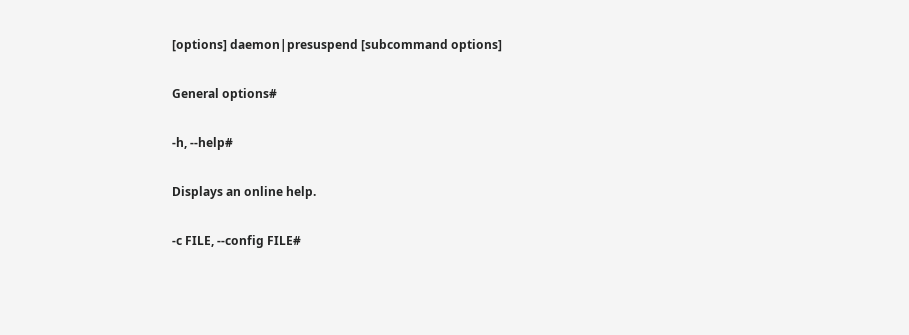[options] daemon|presuspend [subcommand options]

General options#

-h, --help#

Displays an online help.

-c FILE, --config FILE#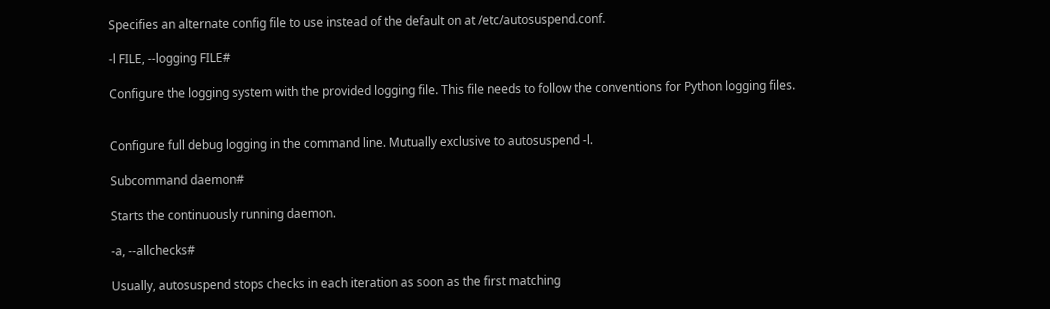Specifies an alternate config file to use instead of the default on at /etc/autosuspend.conf.

-l FILE, --logging FILE#

Configure the logging system with the provided logging file. This file needs to follow the conventions for Python logging files.


Configure full debug logging in the command line. Mutually exclusive to autosuspend -l.

Subcommand daemon#

Starts the continuously running daemon.

-a, --allchecks#

Usually, autosuspend stops checks in each iteration as soon as the first matching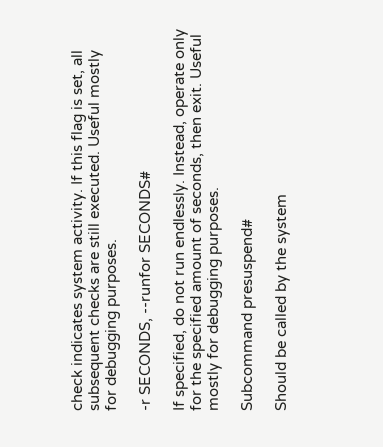check indicates system activity. If this flag is set, all subsequent checks are still executed. Useful mostly for debugging purposes.

-r SECONDS, --runfor SECONDS#

If specified, do not run endlessly. Instead, operate only for the specified amount of seconds, then exit. Useful mostly for debugging purposes.

Subcommand presuspend#

Should be called by the system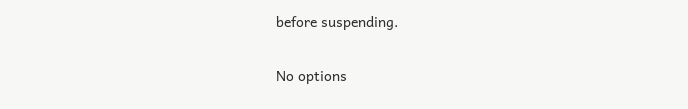before suspending.

No options